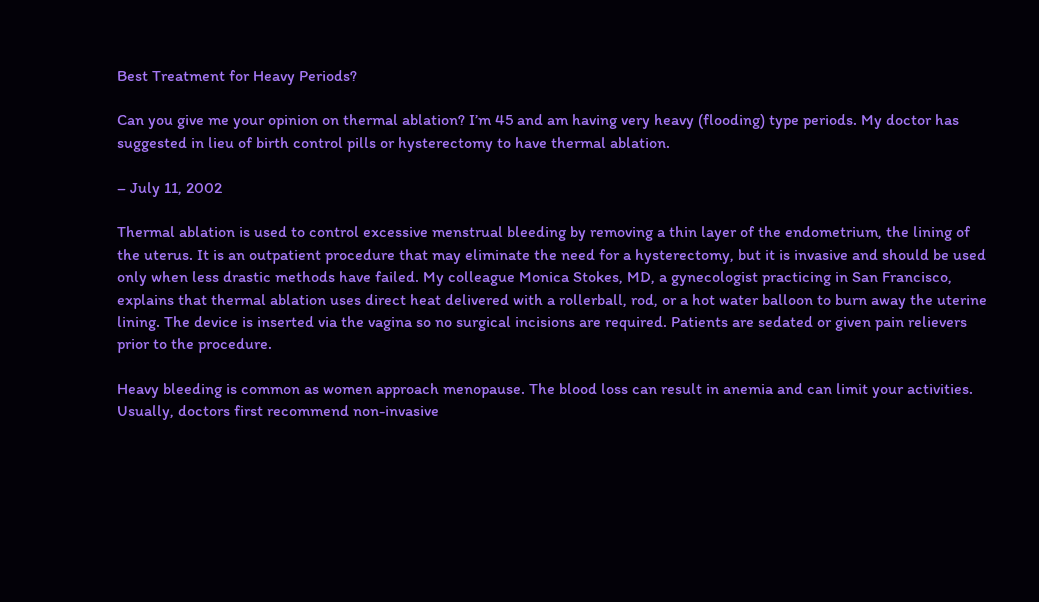Best Treatment for Heavy Periods?

Can you give me your opinion on thermal ablation? I’m 45 and am having very heavy (flooding) type periods. My doctor has suggested in lieu of birth control pills or hysterectomy to have thermal ablation.

– July 11, 2002

Thermal ablation is used to control excessive menstrual bleeding by removing a thin layer of the endometrium, the lining of the uterus. It is an outpatient procedure that may eliminate the need for a hysterectomy, but it is invasive and should be used only when less drastic methods have failed. My colleague Monica Stokes, MD, a gynecologist practicing in San Francisco, explains that thermal ablation uses direct heat delivered with a rollerball, rod, or a hot water balloon to burn away the uterine lining. The device is inserted via the vagina so no surgical incisions are required. Patients are sedated or given pain relievers prior to the procedure.

Heavy bleeding is common as women approach menopause. The blood loss can result in anemia and can limit your activities. Usually, doctors first recommend non-invasive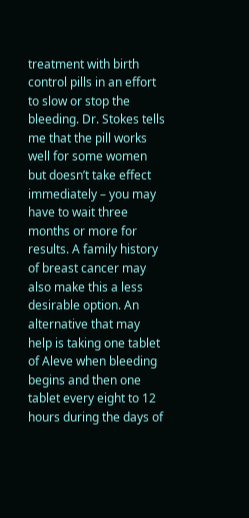treatment with birth control pills in an effort to slow or stop the bleeding. Dr. Stokes tells me that the pill works well for some women but doesn’t take effect immediately – you may have to wait three months or more for results. A family history of breast cancer may also make this a less desirable option. An alternative that may help is taking one tablet of Aleve when bleeding begins and then one tablet every eight to 12 hours during the days of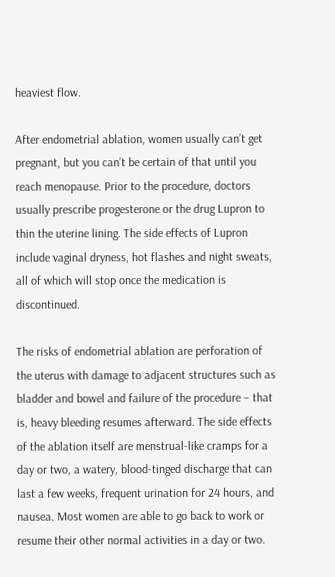heaviest flow.

After endometrial ablation, women usually can’t get pregnant, but you can’t be certain of that until you reach menopause. Prior to the procedure, doctors usually prescribe progesterone or the drug Lupron to thin the uterine lining. The side effects of Lupron include vaginal dryness, hot flashes and night sweats, all of which will stop once the medication is discontinued.

The risks of endometrial ablation are perforation of the uterus with damage to adjacent structures such as bladder and bowel and failure of the procedure – that is, heavy bleeding resumes afterward. The side effects of the ablation itself are menstrual-like cramps for a day or two, a watery, blood-tinged discharge that can last a few weeks, frequent urination for 24 hours, and nausea. Most women are able to go back to work or resume their other normal activities in a day or two.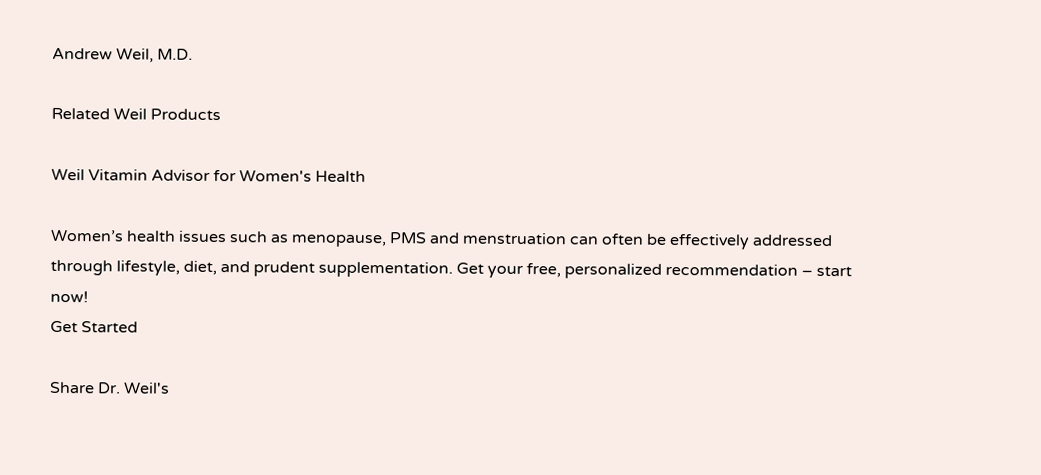Andrew Weil, M.D.

Related Weil Products

Weil Vitamin Advisor for Women's Health

Women’s health issues such as menopause, PMS and menstruation can often be effectively addressed through lifestyle, diet, and prudent supplementation. Get your free, personalized recommendation – start now!
Get Started

Share Dr. Weil's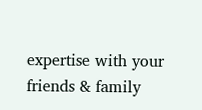expertise with your friends & family